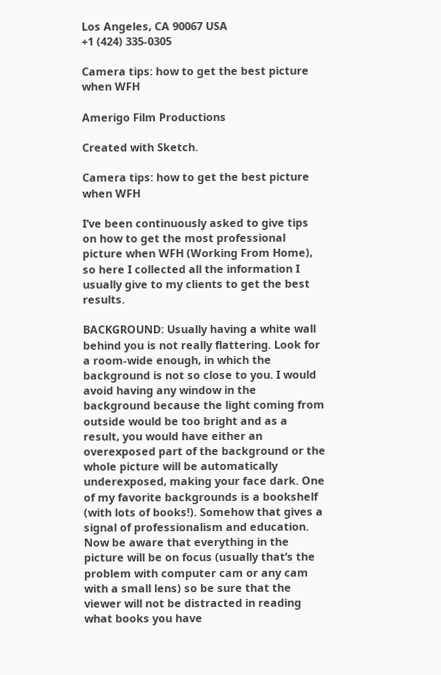Los Angeles, CA 90067 USA
+1 (424) 335-0305

Camera tips: how to get the best picture when WFH

Amerigo Film Productions

Created with Sketch.

Camera tips: how to get the best picture when WFH

I’ve been continuously asked to give tips on how to get the most professional picture when WFH (Working From Home), so here I collected all the information I usually give to my clients to get the best results.

BACKGROUND: Usually having a white wall behind you is not really flattering. Look for a room-wide enough, in which the background is not so close to you. I would avoid having any window in the background because the light coming from outside would be too bright and as a result, you would have either an overexposed part of the background or the whole picture will be automatically underexposed, making your face dark. One of my favorite backgrounds is a bookshelf (with lots of books!). Somehow that gives a signal of professionalism and education. Now be aware that everything in the picture will be on focus (usually that’s the problem with computer cam or any cam with a small lens) so be sure that the viewer will not be distracted in reading what books you have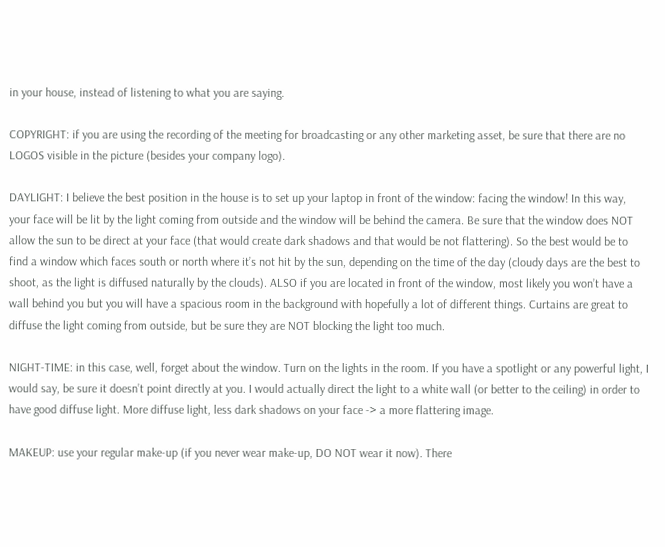in your house, instead of listening to what you are saying.

COPYRIGHT: if you are using the recording of the meeting for broadcasting or any other marketing asset, be sure that there are no LOGOS visible in the picture (besides your company logo).

DAYLIGHT: I believe the best position in the house is to set up your laptop in front of the window: facing the window! In this way, your face will be lit by the light coming from outside and the window will be behind the camera. Be sure that the window does NOT allow the sun to be direct at your face (that would create dark shadows and that would be not flattering). So the best would be to find a window which faces south or north where it’s not hit by the sun, depending on the time of the day (cloudy days are the best to shoot, as the light is diffused naturally by the clouds). ALSO if you are located in front of the window, most likely you won’t have a wall behind you but you will have a spacious room in the background with hopefully a lot of different things. Curtains are great to diffuse the light coming from outside, but be sure they are NOT blocking the light too much.

NIGHT-TIME: in this case, well, forget about the window. Turn on the lights in the room. If you have a spotlight or any powerful light, I would say, be sure it doesn’t point directly at you. I would actually direct the light to a white wall (or better to the ceiling) in order to have good diffuse light. More diffuse light, less dark shadows on your face -> a more flattering image.

MAKEUP: use your regular make-up (if you never wear make-up, DO NOT wear it now). There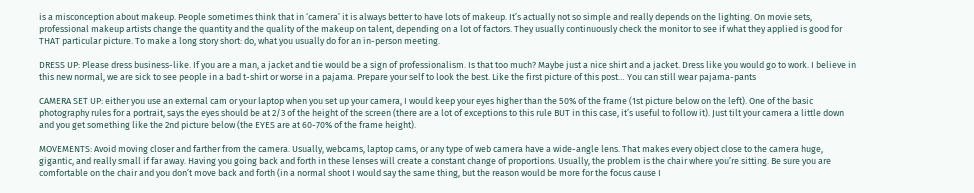is a misconception about makeup. People sometimes think that in ‘camera’ it is always better to have lots of makeup. It’s actually not so simple and really depends on the lighting. On movie sets, professional makeup artists change the quantity and the quality of the makeup on talent, depending on a lot of factors. They usually continuously check the monitor to see if what they applied is good for THAT particular picture. To make a long story short: do, what you usually do for an in-person meeting.

DRESS UP: Please dress business-like. If you are a man, a jacket and tie would be a sign of professionalism. Is that too much? Maybe just a nice shirt and a jacket. Dress like you would go to work. I believe in this new normal, we are sick to see people in a bad t-shirt or worse in a pajama. Prepare your self to look the best. Like the first picture of this post… You can still wear pajama-pants

CAMERA SET UP: either you use an external cam or your laptop when you set up your camera, I would keep your eyes higher than the 50% of the frame (1st picture below on the left). One of the basic photography rules for a portrait, says the eyes should be at 2/3 of the height of the screen (there are a lot of exceptions to this rule BUT in this case, it’s useful to follow it). Just tilt your camera a little down and you get something like the 2nd picture below (the EYES are at 60-70% of the frame height).

MOVEMENTS: Avoid moving closer and farther from the camera. Usually, webcams, laptop cams, or any type of web camera have a wide-angle lens. That makes every object close to the camera huge, gigantic, and really small if far away. Having you going back and forth in these lenses will create a constant change of proportions. Usually, the problem is the chair where you’re sitting. Be sure you are comfortable on the chair and you don’t move back and forth (in a normal shoot I would say the same thing, but the reason would be more for the focus cause I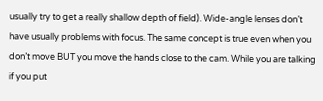usually try to get a really shallow depth of field). Wide-angle lenses don’t have usually problems with focus. The same concept is true even when you don’t move BUT you move the hands close to the cam. While you are talking if you put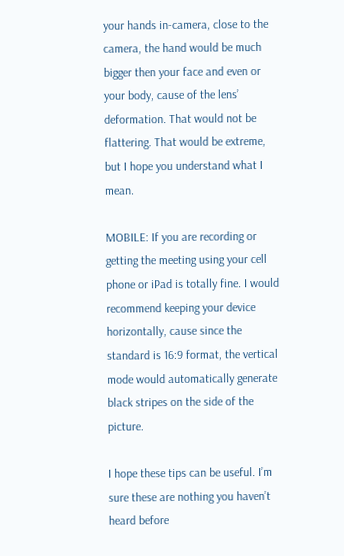your hands in-camera, close to the camera, the hand would be much bigger then your face and even or your body, cause of the lens’ deformation. That would not be flattering. That would be extreme, but I hope you understand what I mean.

MOBILE: If you are recording or getting the meeting using your cell phone or iPad is totally fine. I would recommend keeping your device horizontally, cause since the standard is 16:9 format, the vertical mode would automatically generate black stripes on the side of the picture.

I hope these tips can be useful. I’m sure these are nothing you haven’t heard before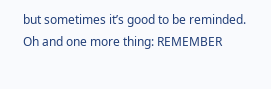but sometimes it’s good to be reminded. Oh and one more thing: REMEMBER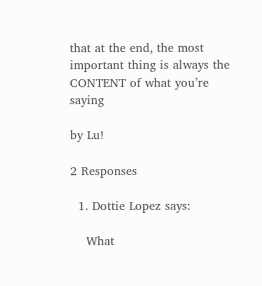that at the end, the most important thing is always the CONTENT of what you’re saying

by Lu!

2 Responses

  1. Dottie Lopez says:

    What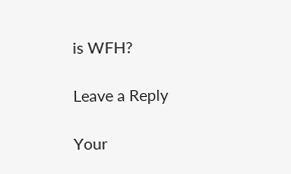is WFH?

Leave a Reply

Your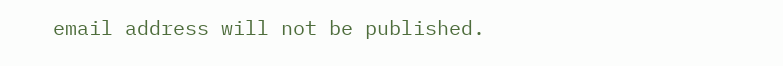email address will not be published.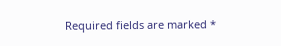Required fields are marked *